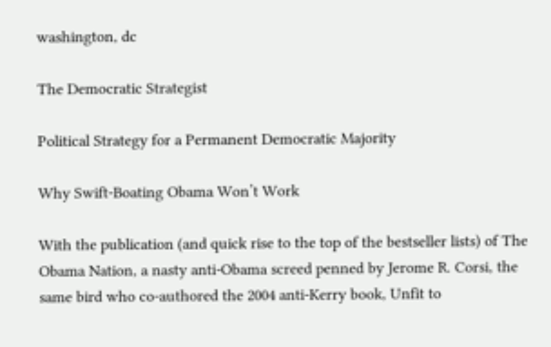washington, dc

The Democratic Strategist

Political Strategy for a Permanent Democratic Majority

Why Swift-Boating Obama Won’t Work

With the publication (and quick rise to the top of the bestseller lists) of The Obama Nation, a nasty anti-Obama screed penned by Jerome R. Corsi, the same bird who co-authored the 2004 anti-Kerry book, Unfit to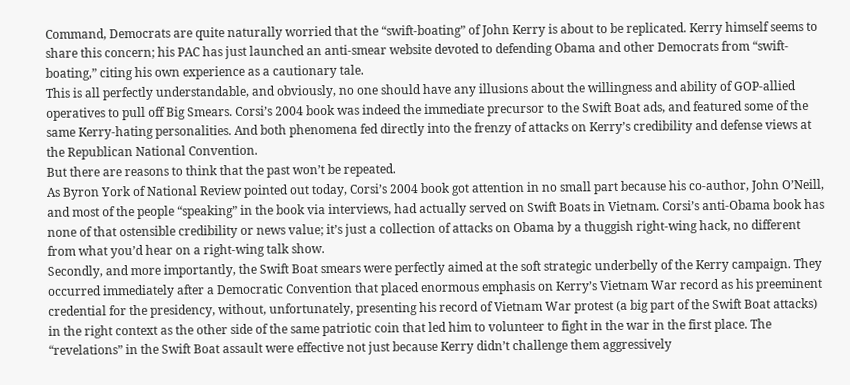Command, Democrats are quite naturally worried that the “swift-boating” of John Kerry is about to be replicated. Kerry himself seems to share this concern; his PAC has just launched an anti-smear website devoted to defending Obama and other Democrats from “swift-boating,” citing his own experience as a cautionary tale.
This is all perfectly understandable, and obviously, no one should have any illusions about the willingness and ability of GOP-allied operatives to pull off Big Smears. Corsi’s 2004 book was indeed the immediate precursor to the Swift Boat ads, and featured some of the same Kerry-hating personalities. And both phenomena fed directly into the frenzy of attacks on Kerry’s credibility and defense views at the Republican National Convention.
But there are reasons to think that the past won’t be repeated.
As Byron York of National Review pointed out today, Corsi’s 2004 book got attention in no small part because his co-author, John O’Neill, and most of the people “speaking” in the book via interviews, had actually served on Swift Boats in Vietnam. Corsi’s anti-Obama book has none of that ostensible credibility or news value; it’s just a collection of attacks on Obama by a thuggish right-wing hack, no different from what you’d hear on a right-wing talk show.
Secondly, and more importantly, the Swift Boat smears were perfectly aimed at the soft strategic underbelly of the Kerry campaign. They occurred immediately after a Democratic Convention that placed enormous emphasis on Kerry’s Vietnam War record as his preeminent credential for the presidency, without, unfortunately, presenting his record of Vietnam War protest (a big part of the Swift Boat attacks) in the right context as the other side of the same patriotic coin that led him to volunteer to fight in the war in the first place. The “revelations” in the Swift Boat assault were effective not just because Kerry didn’t challenge them aggressively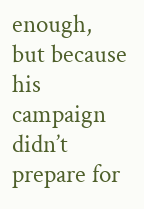enough, but because his campaign didn’t prepare for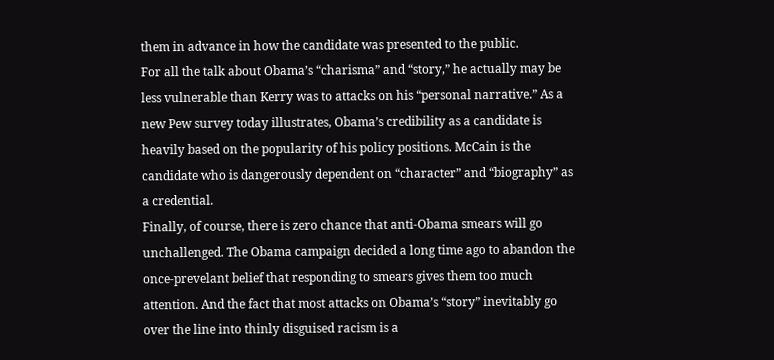them in advance in how the candidate was presented to the public.
For all the talk about Obama’s “charisma” and “story,” he actually may be less vulnerable than Kerry was to attacks on his “personal narrative.” As a new Pew survey today illustrates, Obama’s credibility as a candidate is heavily based on the popularity of his policy positions. McCain is the candidate who is dangerously dependent on “character” and “biography” as a credential.
Finally, of course, there is zero chance that anti-Obama smears will go unchallenged. The Obama campaign decided a long time ago to abandon the once-prevelant belief that responding to smears gives them too much attention. And the fact that most attacks on Obama’s “story” inevitably go over the line into thinly disguised racism is a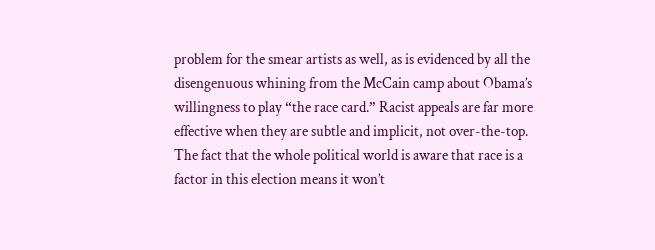problem for the smear artists as well, as is evidenced by all the disengenuous whining from the McCain camp about Obama’s willingness to play “the race card.” Racist appeals are far more effective when they are subtle and implicit, not over-the-top. The fact that the whole political world is aware that race is a factor in this election means it won’t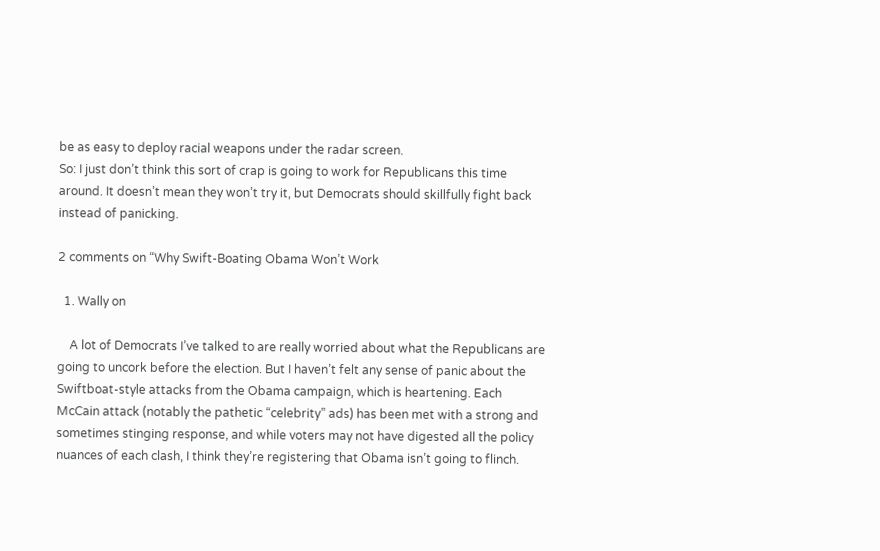be as easy to deploy racial weapons under the radar screen.
So: I just don’t think this sort of crap is going to work for Republicans this time around. It doesn’t mean they won’t try it, but Democrats should skillfully fight back instead of panicking.

2 comments on “Why Swift-Boating Obama Won’t Work

  1. Wally on

    A lot of Democrats I’ve talked to are really worried about what the Republicans are going to uncork before the election. But I haven’t felt any sense of panic about the Swiftboat-style attacks from the Obama campaign, which is heartening. Each McCain attack (notably the pathetic “celebrity” ads) has been met with a strong and sometimes stinging response, and while voters may not have digested all the policy nuances of each clash, I think they’re registering that Obama isn’t going to flinch.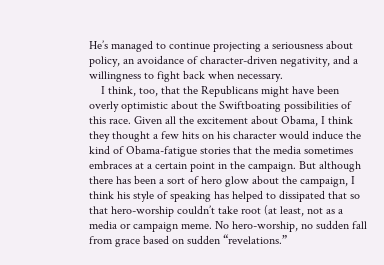He’s managed to continue projecting a seriousness about policy, an avoidance of character-driven negativity, and a willingness to fight back when necessary.
    I think, too, that the Republicans might have been overly optimistic about the Swiftboating possibilities of this race. Given all the excitement about Obama, I think they thought a few hits on his character would induce the kind of Obama-fatigue stories that the media sometimes embraces at a certain point in the campaign. But although there has been a sort of hero glow about the campaign, I think his style of speaking has helped to dissipated that so that hero-worship couldn’t take root (at least, not as a media or campaign meme. No hero-worship, no sudden fall from grace based on sudden “revelations.”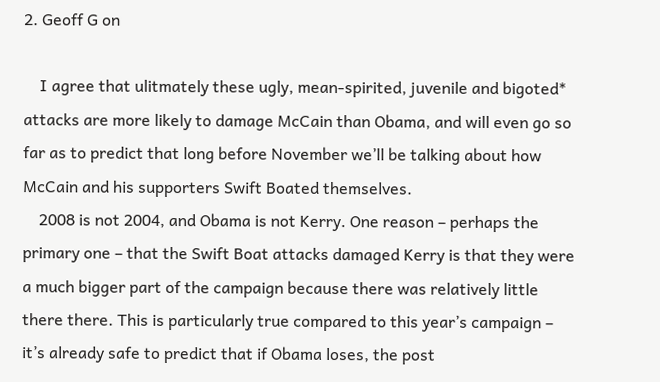2. Geoff G on

    I agree that ulitmately these ugly, mean-spirited, juvenile and bigoted* attacks are more likely to damage McCain than Obama, and will even go so far as to predict that long before November we’ll be talking about how McCain and his supporters Swift Boated themselves.
    2008 is not 2004, and Obama is not Kerry. One reason – perhaps the primary one – that the Swift Boat attacks damaged Kerry is that they were a much bigger part of the campaign because there was relatively little there there. This is particularly true compared to this year’s campaign – it’s already safe to predict that if Obama loses, the post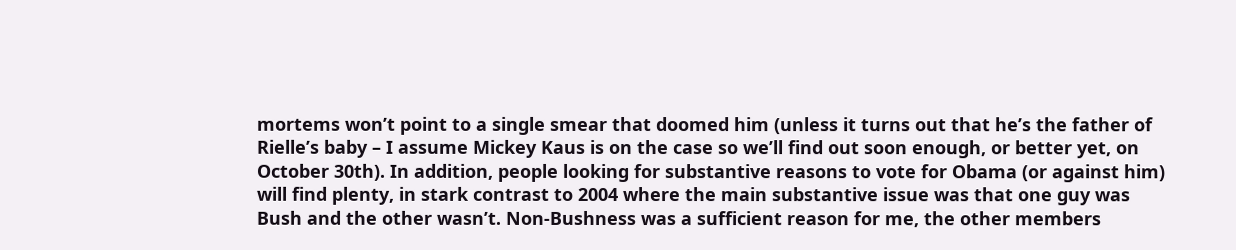mortems won’t point to a single smear that doomed him (unless it turns out that he’s the father of Rielle’s baby – I assume Mickey Kaus is on the case so we’ll find out soon enough, or better yet, on October 30th). In addition, people looking for substantive reasons to vote for Obama (or against him) will find plenty, in stark contrast to 2004 where the main substantive issue was that one guy was Bush and the other wasn’t. Non-Bushness was a sufficient reason for me, the other members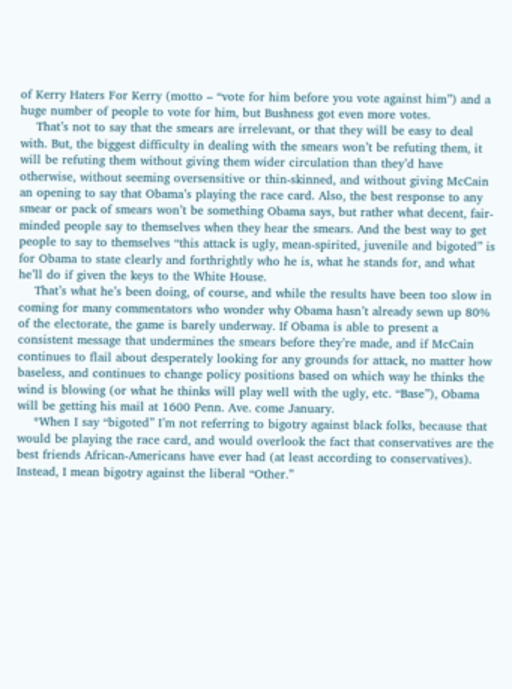of Kerry Haters For Kerry (motto – “vote for him before you vote against him”) and a huge number of people to vote for him, but Bushness got even more votes.
    That’s not to say that the smears are irrelevant, or that they will be easy to deal with. But, the biggest difficulty in dealing with the smears won’t be refuting them, it will be refuting them without giving them wider circulation than they’d have otherwise, without seeming oversensitive or thin-skinned, and without giving McCain an opening to say that Obama’s playing the race card. Also, the best response to any smear or pack of smears won’t be something Obama says, but rather what decent, fair-minded people say to themselves when they hear the smears. And the best way to get people to say to themselves “this attack is ugly, mean-spirited, juvenile and bigoted” is for Obama to state clearly and forthrightly who he is, what he stands for, and what he’ll do if given the keys to the White House.
    That’s what he’s been doing, of course, and while the results have been too slow in coming for many commentators who wonder why Obama hasn’t already sewn up 80% of the electorate, the game is barely underway. If Obama is able to present a consistent message that undermines the smears before they’re made, and if McCain continues to flail about desperately looking for any grounds for attack, no matter how baseless, and continues to change policy positions based on which way he thinks the wind is blowing (or what he thinks will play well with the ugly, etc. “Base”), Obama will be getting his mail at 1600 Penn. Ave. come January.
    *When I say “bigoted” I’m not referring to bigotry against black folks, because that would be playing the race card, and would overlook the fact that conservatives are the best friends African-Americans have ever had (at least according to conservatives). Instead, I mean bigotry against the liberal “Other.”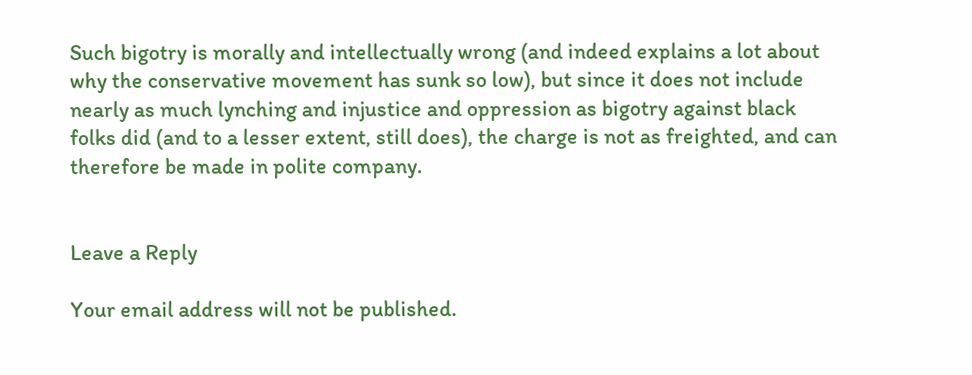Such bigotry is morally and intellectually wrong (and indeed explains a lot about why the conservative movement has sunk so low), but since it does not include nearly as much lynching and injustice and oppression as bigotry against black folks did (and to a lesser extent, still does), the charge is not as freighted, and can therefore be made in polite company.


Leave a Reply

Your email address will not be published.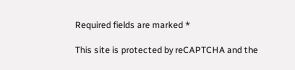Required fields are marked *

This site is protected by reCAPTCHA and the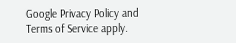Google Privacy Policy and Terms of Service apply.